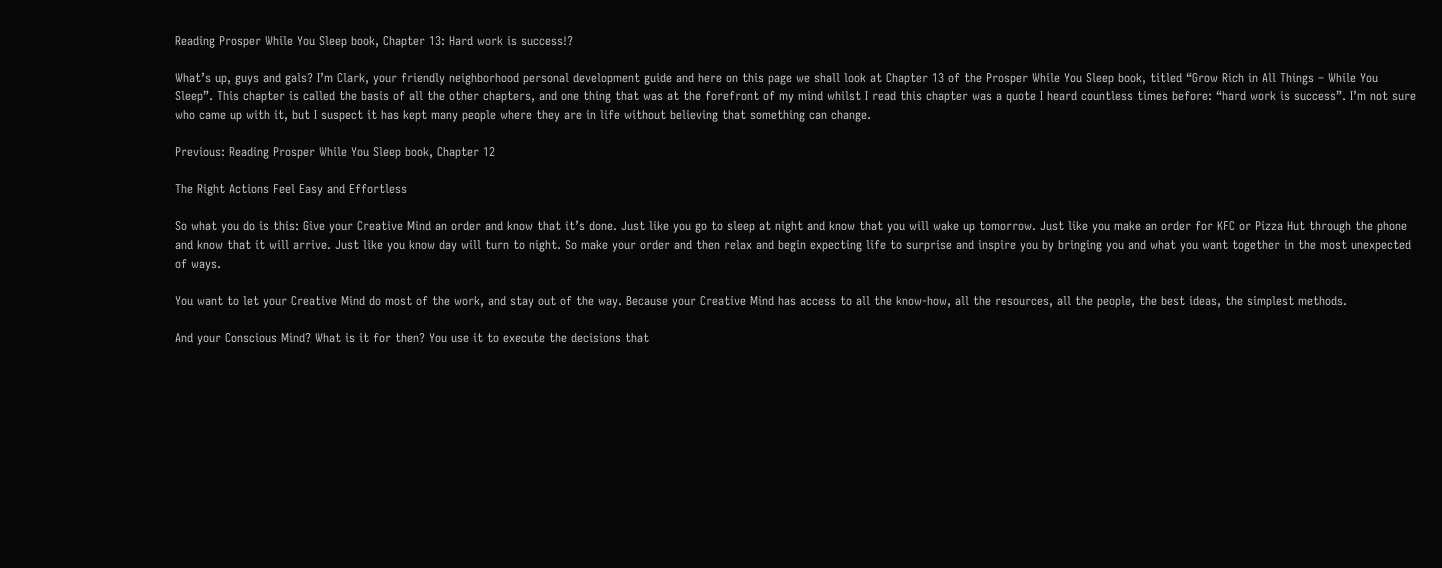Reading Prosper While You Sleep book, Chapter 13: Hard work is success!?

What’s up, guys and gals? I’m Clark, your friendly neighborhood personal development guide and here on this page we shall look at Chapter 13 of the Prosper While You Sleep book, titled “Grow Rich in All Things – While You Sleep”. This chapter is called the basis of all the other chapters, and one thing that was at the forefront of my mind whilst I read this chapter was a quote I heard countless times before: “hard work is success”. I’m not sure who came up with it, but I suspect it has kept many people where they are in life without believing that something can change.

Previous: Reading Prosper While You Sleep book, Chapter 12

The Right Actions Feel Easy and Effortless

So what you do is this: Give your Creative Mind an order and know that it’s done. Just like you go to sleep at night and know that you will wake up tomorrow. Just like you make an order for KFC or Pizza Hut through the phone and know that it will arrive. Just like you know day will turn to night. So make your order and then relax and begin expecting life to surprise and inspire you by bringing you and what you want together in the most unexpected of ways.

You want to let your Creative Mind do most of the work, and stay out of the way. Because your Creative Mind has access to all the know-how, all the resources, all the people, the best ideas, the simplest methods.

And your Conscious Mind? What is it for then? You use it to execute the decisions that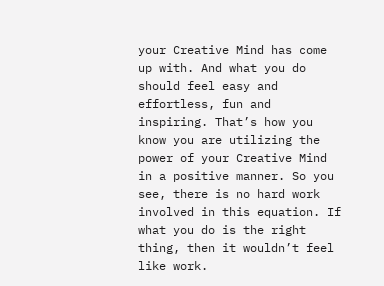your Creative Mind has come up with. And what you do should feel easy and effortless, fun and inspiring. That’s how you know you are utilizing the power of your Creative Mind in a positive manner. So you see, there is no hard work involved in this equation. If what you do is the right thing, then it wouldn’t feel like work.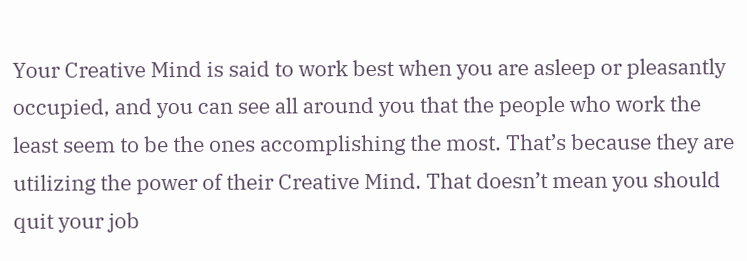Your Creative Mind is said to work best when you are asleep or pleasantly occupied, and you can see all around you that the people who work the least seem to be the ones accomplishing the most. That’s because they are utilizing the power of their Creative Mind. That doesn’t mean you should quit your job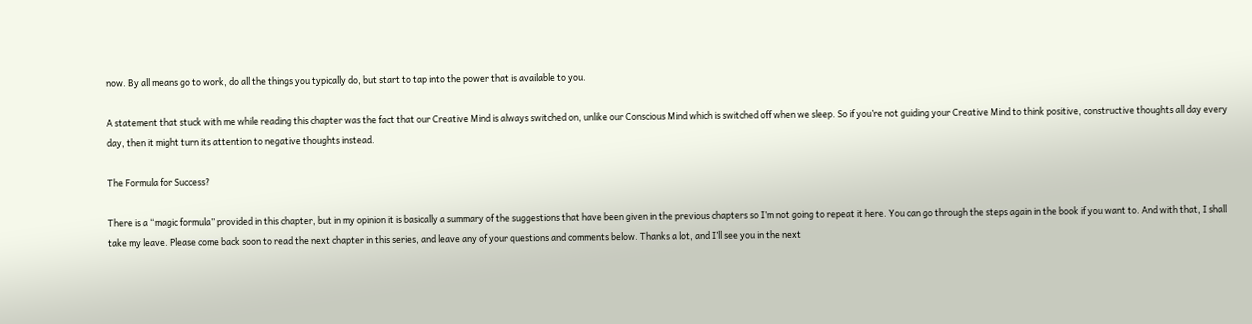now. By all means go to work, do all the things you typically do, but start to tap into the power that is available to you.

A statement that stuck with me while reading this chapter was the fact that our Creative Mind is always switched on, unlike our Conscious Mind which is switched off when we sleep. So if you’re not guiding your Creative Mind to think positive, constructive thoughts all day every day, then it might turn its attention to negative thoughts instead.

The Formula for Success?

There is a “magic formula” provided in this chapter, but in my opinion it is basically a summary of the suggestions that have been given in the previous chapters so I’m not going to repeat it here. You can go through the steps again in the book if you want to. And with that, I shall take my leave. Please come back soon to read the next chapter in this series, and leave any of your questions and comments below. Thanks a lot, and I’ll see you in the next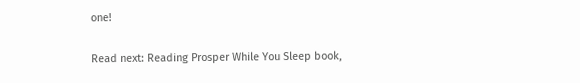one!

Read next: Reading Prosper While You Sleep book,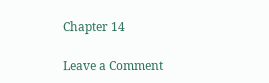Chapter 14

Leave a Comment